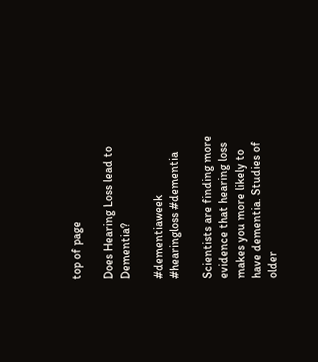top of page

Does Hearing Loss lead to Dementia?

#dementiaweek #hearingloss #dementia

Scientists are finding more evidence that hearing loss makes you more likely to have dementia. Studies of older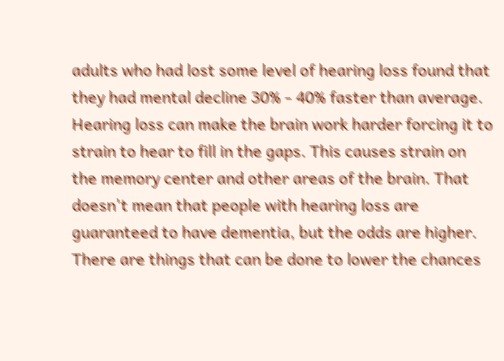adults who had lost some level of hearing loss found that they had mental decline 30% - 40% faster than average. Hearing loss can make the brain work harder forcing it to strain to hear to fill in the gaps. This causes strain on the memory center and other areas of the brain. That doesn't mean that people with hearing loss are guaranteed to have dementia, but the odds are higher. There are things that can be done to lower the chances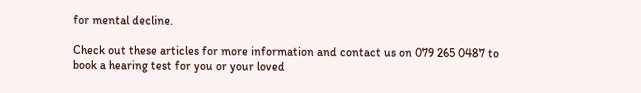for mental decline.

Check out these articles for more information and contact us on 079 265 0487 to book a hearing test for you or your loved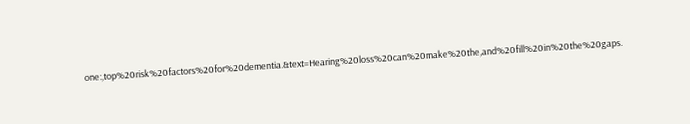one:,top%20risk%20factors%20for%20dementia.&text=Hearing%20loss%20can%20make%20the,and%20fill%20in%20the%20gaps.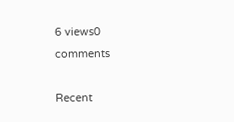6 views0 comments

Recent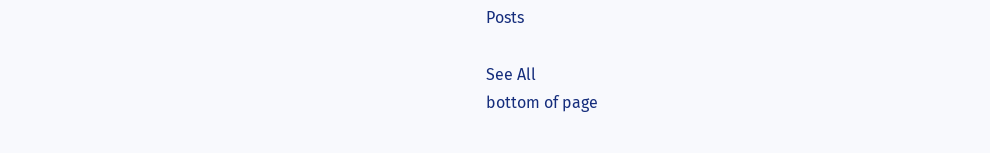Posts

See All
bottom of page